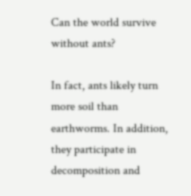Can the world survive without ants?

In fact, ants likely turn more soil than earthworms. In addition, they participate in decomposition and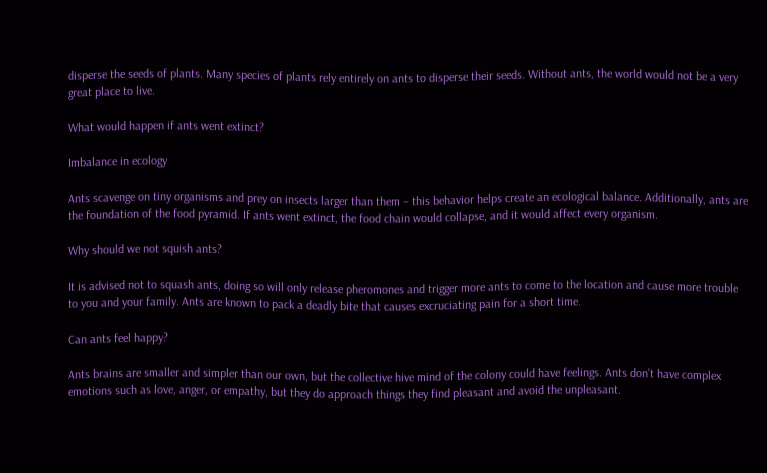disperse the seeds of plants. Many species of plants rely entirely on ants to disperse their seeds. Without ants, the world would not be a very great place to live.

What would happen if ants went extinct?

Imbalance in ecology

Ants scavenge on tiny organisms and prey on insects larger than them – this behavior helps create an ecological balance. Additionally, ants are the foundation of the food pyramid. If ants went extinct, the food chain would collapse, and it would affect every organism.

Why should we not squish ants?

It is advised not to squash ants, doing so will only release pheromones and trigger more ants to come to the location and cause more trouble to you and your family. Ants are known to pack a deadly bite that causes excruciating pain for a short time.

Can ants feel happy?

Ants brains are smaller and simpler than our own, but the collective hive mind of the colony could have feelings. Ants don’t have complex emotions such as love, anger, or empathy, but they do approach things they find pleasant and avoid the unpleasant.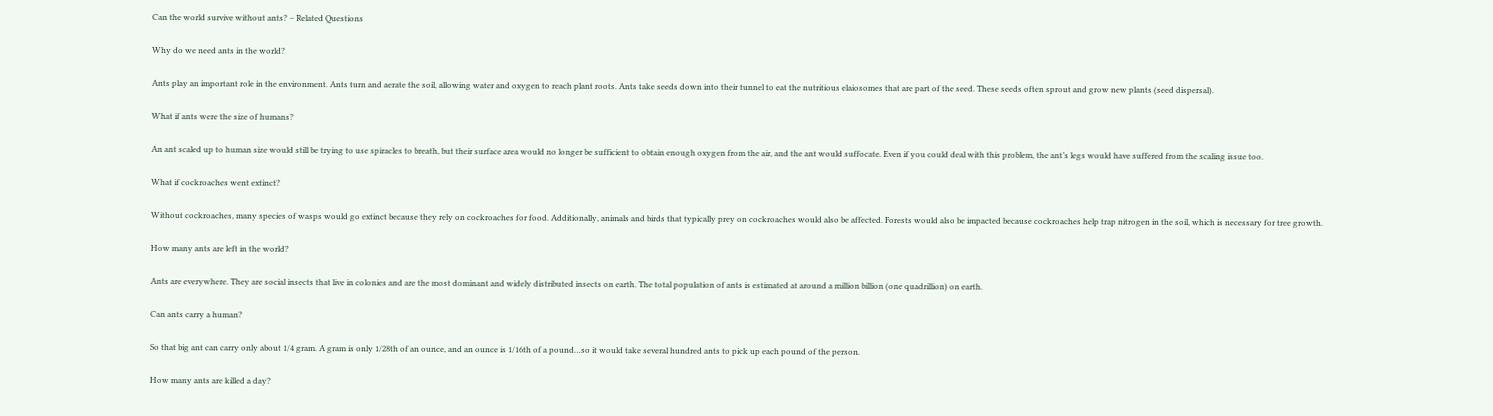Can the world survive without ants? – Related Questions

Why do we need ants in the world?

Ants play an important role in the environment. Ants turn and aerate the soil, allowing water and oxygen to reach plant roots. Ants take seeds down into their tunnel to eat the nutritious elaiosomes that are part of the seed. These seeds often sprout and grow new plants (seed dispersal).

What if ants were the size of humans?

An ant scaled up to human size would still be trying to use spiracles to breath, but their surface area would no longer be sufficient to obtain enough oxygen from the air, and the ant would suffocate. Even if you could deal with this problem, the ant’s legs would have suffered from the scaling issue too.

What if cockroaches went extinct?

Without cockroaches, many species of wasps would go extinct because they rely on cockroaches for food. Additionally, animals and birds that typically prey on cockroaches would also be affected. Forests would also be impacted because cockroaches help trap nitrogen in the soil, which is necessary for tree growth.

How many ants are left in the world?

Ants are everywhere. They are social insects that live in colonies and are the most dominant and widely distributed insects on earth. The total population of ants is estimated at around a million billion (one quadrillion) on earth.

Can ants carry a human?

So that big ant can carry only about 1/4 gram. A gram is only 1/28th of an ounce, and an ounce is 1/16th of a pound…so it would take several hundred ants to pick up each pound of the person.

How many ants are killed a day?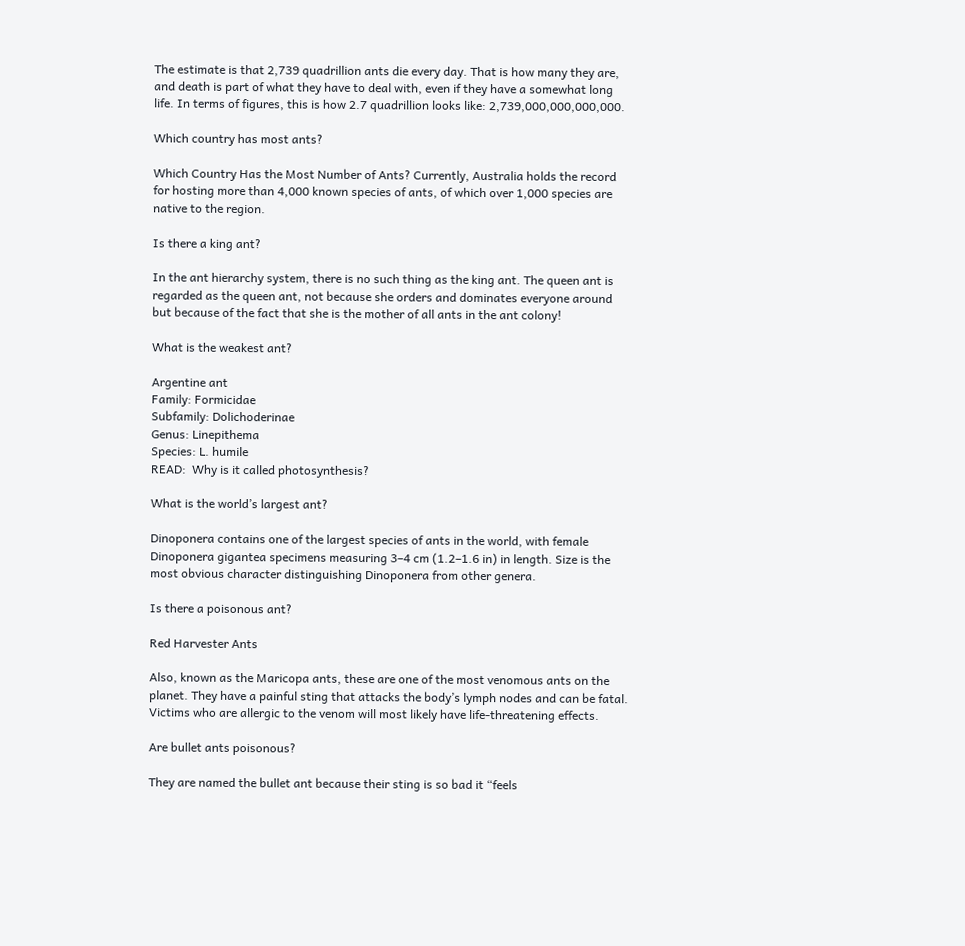The estimate is that 2,739 quadrillion ants die every day. That is how many they are, and death is part of what they have to deal with, even if they have a somewhat long life. In terms of figures, this is how 2.7 quadrillion looks like: 2,739,000,000,000,000.

Which country has most ants?

Which Country Has the Most Number of Ants? Currently, Australia holds the record for hosting more than 4,000 known species of ants, of which over 1,000 species are native to the region.

Is there a king ant?

In the ant hierarchy system, there is no such thing as the king ant. The queen ant is regarded as the queen ant, not because she orders and dominates everyone around but because of the fact that she is the mother of all ants in the ant colony!

What is the weakest ant?

Argentine ant
Family: Formicidae
Subfamily: Dolichoderinae
Genus: Linepithema
Species: L. humile
READ:  Why is it called photosynthesis?

What is the world’s largest ant?

Dinoponera contains one of the largest species of ants in the world, with female Dinoponera gigantea specimens measuring 3–4 cm (1.2–1.6 in) in length. Size is the most obvious character distinguishing Dinoponera from other genera.

Is there a poisonous ant?

Red Harvester Ants

Also, known as the Maricopa ants, these are one of the most venomous ants on the planet. They have a painful sting that attacks the body’s lymph nodes and can be fatal. Victims who are allergic to the venom will most likely have life-threatening effects.

Are bullet ants poisonous?

They are named the bullet ant because their sting is so bad it “feels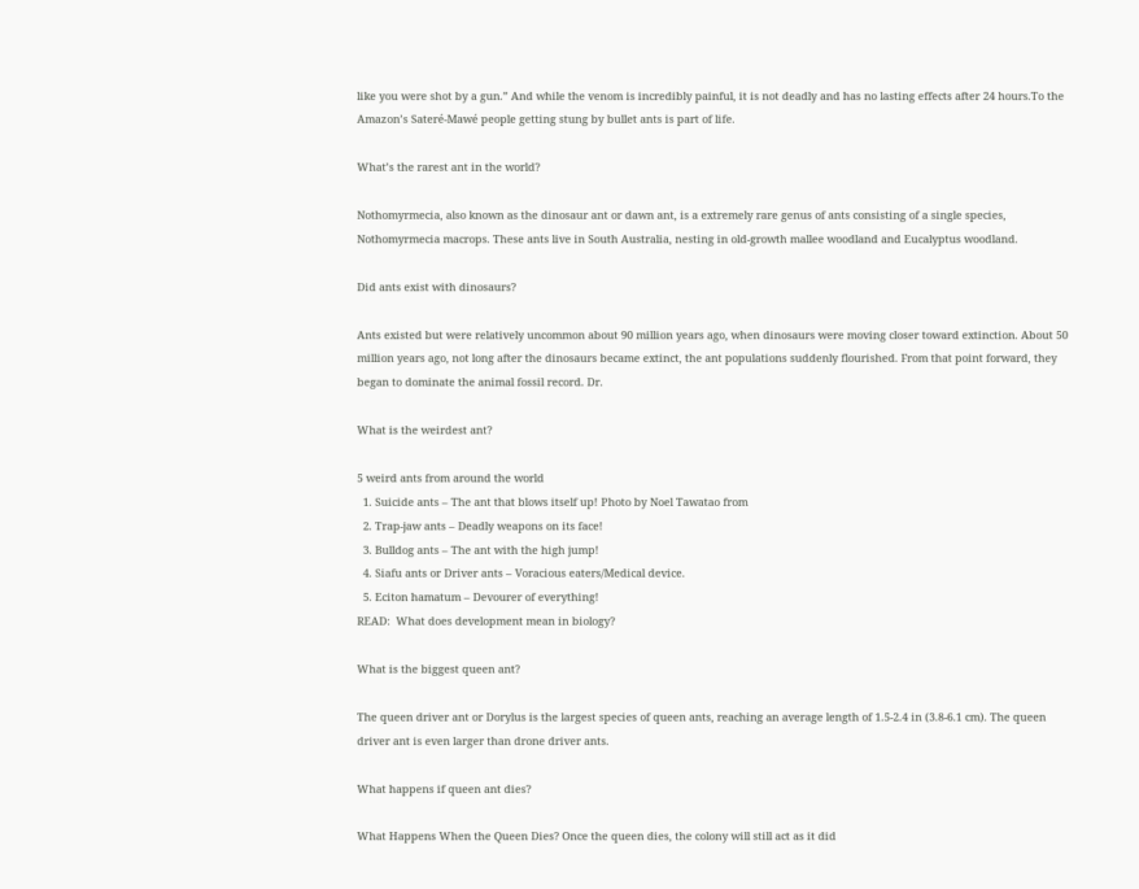like you were shot by a gun.” And while the venom is incredibly painful, it is not deadly and has no lasting effects after 24 hours.To the Amazon’s Sateré-Mawé people getting stung by bullet ants is part of life.

What’s the rarest ant in the world?

Nothomyrmecia, also known as the dinosaur ant or dawn ant, is a extremely rare genus of ants consisting of a single species, Nothomyrmecia macrops. These ants live in South Australia, nesting in old-growth mallee woodland and Eucalyptus woodland.

Did ants exist with dinosaurs?

Ants existed but were relatively uncommon about 90 million years ago, when dinosaurs were moving closer toward extinction. About 50 million years ago, not long after the dinosaurs became extinct, the ant populations suddenly flourished. From that point forward, they began to dominate the animal fossil record. Dr.

What is the weirdest ant?

5 weird ants from around the world
  1. Suicide ants – The ant that blows itself up! Photo by Noel Tawatao from
  2. Trap-jaw ants – Deadly weapons on its face!
  3. Bulldog ants – The ant with the high jump!
  4. Siafu ants or Driver ants – Voracious eaters/Medical device.
  5. Eciton hamatum – Devourer of everything!
READ:  What does development mean in biology?

What is the biggest queen ant?

The queen driver ant or Dorylus is the largest species of queen ants, reaching an average length of 1.5-2.4 in (3.8-6.1 cm). The queen driver ant is even larger than drone driver ants.

What happens if queen ant dies?

What Happens When the Queen Dies? Once the queen dies, the colony will still act as it did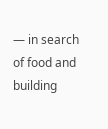— in search of food and building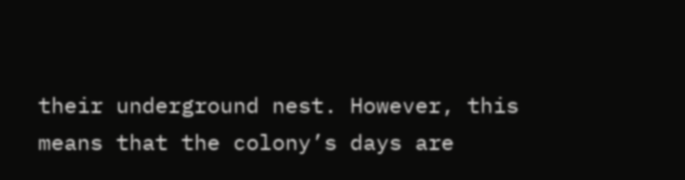their underground nest. However, this means that the colony’s days are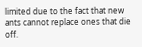limited due to the fact that new ants cannot replace ones that die off.